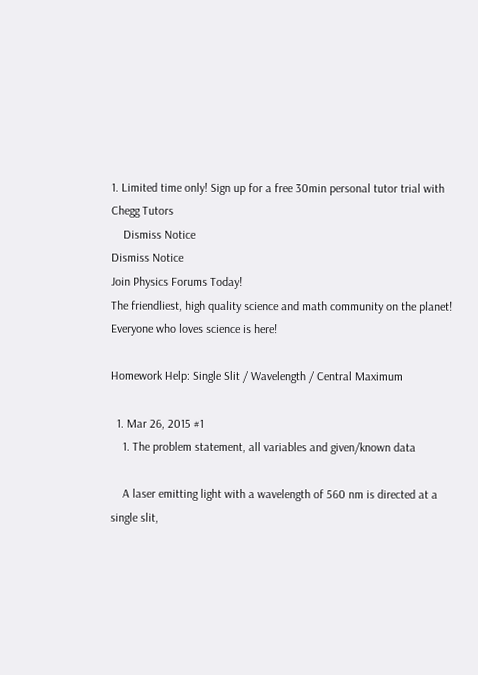1. Limited time only! Sign up for a free 30min personal tutor trial with Chegg Tutors
    Dismiss Notice
Dismiss Notice
Join Physics Forums Today!
The friendliest, high quality science and math community on the planet! Everyone who loves science is here!

Homework Help: Single Slit / Wavelength / Central Maximum

  1. Mar 26, 2015 #1
    1. The problem statement, all variables and given/known data

    A laser emitting light with a wavelength of 560 nm is directed at a single slit,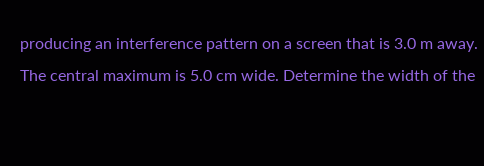producing an interference pattern on a screen that is 3.0 m away. The central maximum is 5.0 cm wide. Determine the width of the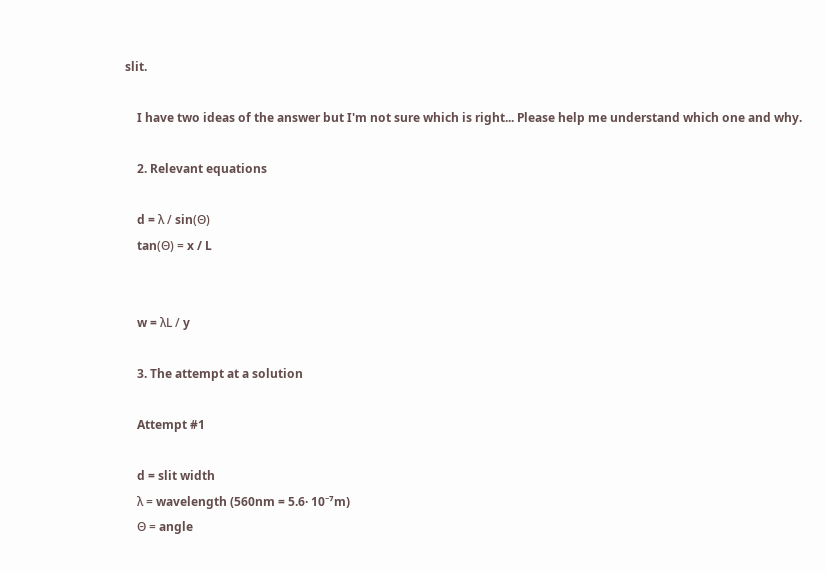slit.

    I have two ideas of the answer but I'm not sure which is right... Please help me understand which one and why.

    2. Relevant equations

    d = λ / sin(Θ)
    tan(Θ) = x / L


    w = λL / y

    3. The attempt at a solution

    Attempt #1

    d = slit width
    λ = wavelength (560nm = 5.6· 10⁻⁷m)
    Θ = angle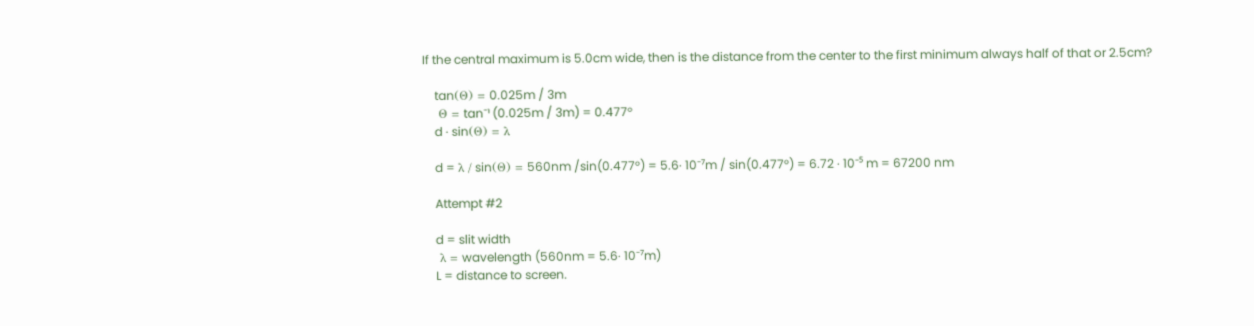If the central maximum is 5.0cm wide, then is the distance from the center to the first minimum always half of that or 2.5cm?

    tan(Θ) = 0.025m / 3m
    Θ = tan⁻¹ (0.025m / 3m) = 0.477°
    d · sin(Θ) = λ

    d = λ / sin(Θ) = 560nm /sin(0.477°) = 5.6· 10⁻⁷m / sin(0.477°) = 6.72 · 10⁻⁵ m = 67200 nm

    Attempt #2

    d = slit width
    λ = wavelength (560nm = 5.6· 10⁻⁷m)
    L = distance to screen.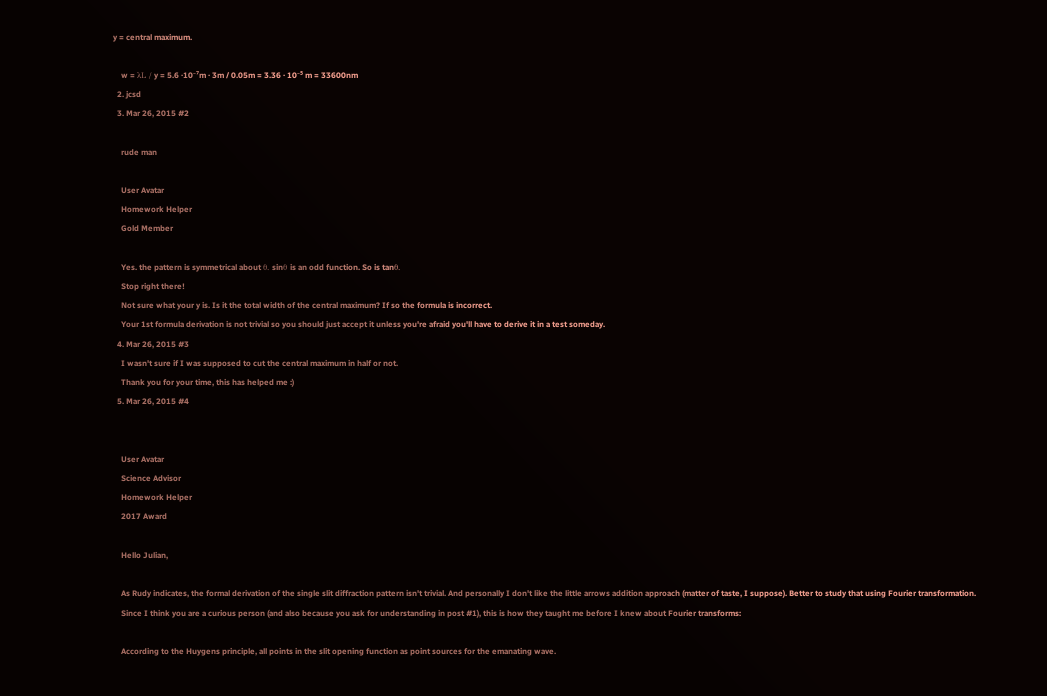y = central maximum.

    w = λL / y = 5.6 ·10⁻⁷m · 3m / 0.05m = 3.36 · 10⁻⁵ m = 33600nm
  2. jcsd
  3. Mar 26, 2015 #2

    rude man

    User Avatar
    Homework Helper
    Gold Member

    Yes. the pattern is symmetrical about θ. sinθ is an odd function. So is tanθ.
    Stop right there!
    Not sure what your y is. Is it the total width of the central maximum? If so the formula is incorrect.
    Your 1st formula derivation is not trivial so you should just accept it unless you're afraid you'll have to derive it in a test someday.
  4. Mar 26, 2015 #3
    I wasn't sure if I was supposed to cut the central maximum in half or not.
    Thank you for your time, this has helped me :)
  5. Mar 26, 2015 #4


    User Avatar
    Science Advisor
    Homework Helper
    2017 Award

    Hello Julian,

    As Rudy indicates, the formal derivation of the single slit diffraction pattern isn't trivial. And personally I don't like the little arrows addition approach (matter of taste, I suppose). Better to study that using Fourier transformation.
    Since I think you are a curious person (and also because you ask for understanding in post #1), this is how they taught me before I knew about Fourier transforms:

    According to the Huygens principle, all points in the slit opening function as point sources for the emanating wave.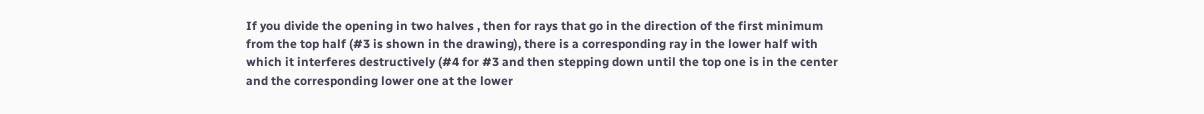If you divide the opening in two halves , then for rays that go in the direction of the first minimum from the top half (#3 is shown in the drawing), there is a corresponding ray in the lower half with which it interferes destructively (#4 for #3 and then stepping down until the top one is in the center and the corresponding lower one at the lower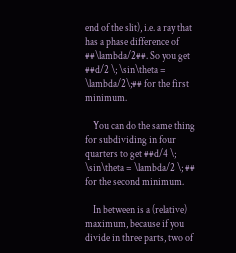end of the slit), i.e. a ray that has a phase difference of ##\lambda/2##. So you get ##d/2 \; \sin\theta = \lambda/2\;## for the first minimum.

    You can do the same thing for subdividing in four quarters to get ##d/4 \; \sin\theta = \lambda/2 \; ## for the second minimum.

    In between is a (relative) maximum, because if you divide in three parts, two of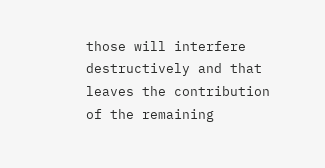those will interfere destructively and that leaves the contribution of the remaining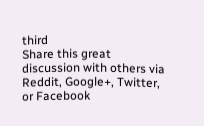third
Share this great discussion with others via Reddit, Google+, Twitter, or Facebook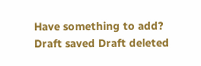Have something to add?
Draft saved Draft deleted